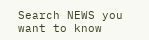Search NEWS you want to know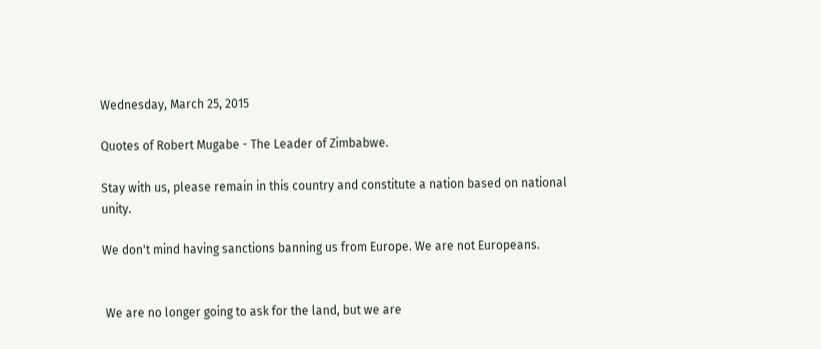Wednesday, March 25, 2015

Quotes of Robert Mugabe - The Leader of Zimbabwe.

Stay with us, please remain in this country and constitute a nation based on national unity.

We don't mind having sanctions banning us from Europe. We are not Europeans.


 We are no longer going to ask for the land, but we are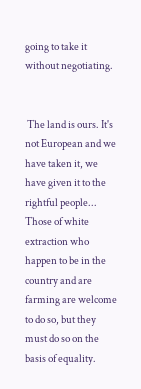going to take it without negotiating.


 The land is ours. It's not European and we have taken it, we have given it to the rightful people... Those of white extraction who happen to be in the country and are farming are welcome to do so, but they must do so on the basis of equality.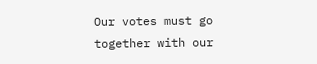Our votes must go together with our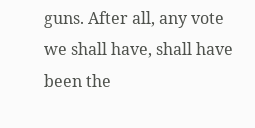guns. After all, any vote we shall have, shall have been the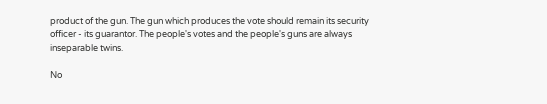product of the gun. The gun which produces the vote should remain its security officer - its guarantor. The people's votes and the people's guns are always inseparable twins.

No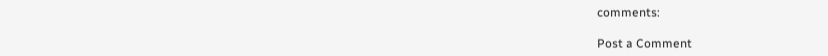comments:

Post a Comment